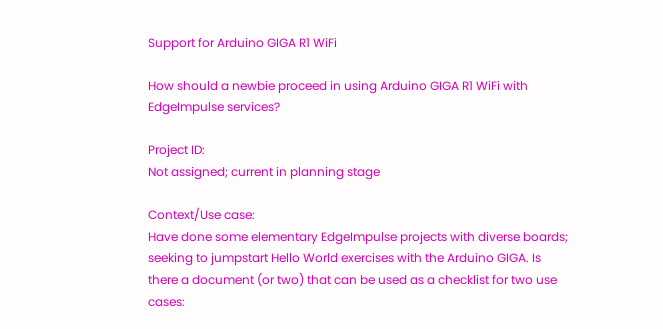Support for Arduino GIGA R1 WiFi

How should a newbie proceed in using Arduino GIGA R1 WiFi with EdgeImpulse services?

Project ID:
Not assigned; current in planning stage

Context/Use case:
Have done some elementary EdgeImpulse projects with diverse boards; seeking to jumpstart Hello World exercises with the Arduino GIGA. Is there a document (or two) that can be used as a checklist for two use cases: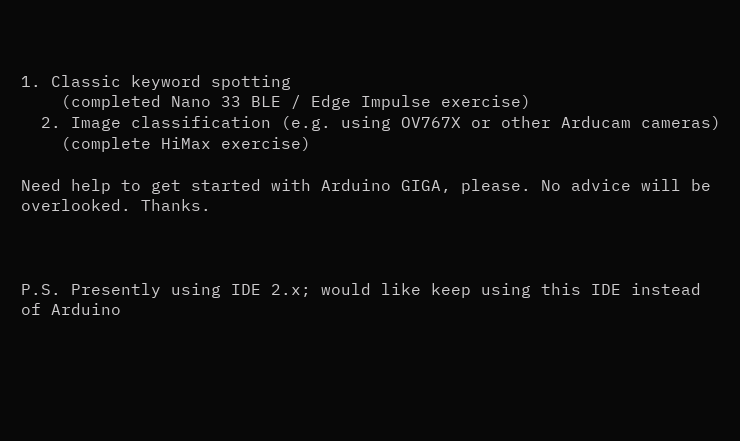1. Classic keyword spotting
    (completed Nano 33 BLE / Edge Impulse exercise)
  2. Image classification (e.g. using OV767X or other Arducam cameras)
    (complete HiMax exercise)

Need help to get started with Arduino GIGA, please. No advice will be overlooked. Thanks.



P.S. Presently using IDE 2.x; would like keep using this IDE instead of Arduino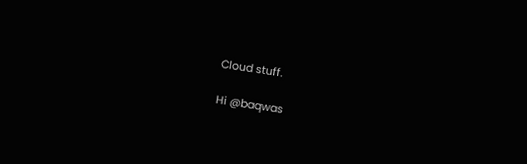Cloud stuff.

Hi @baqwas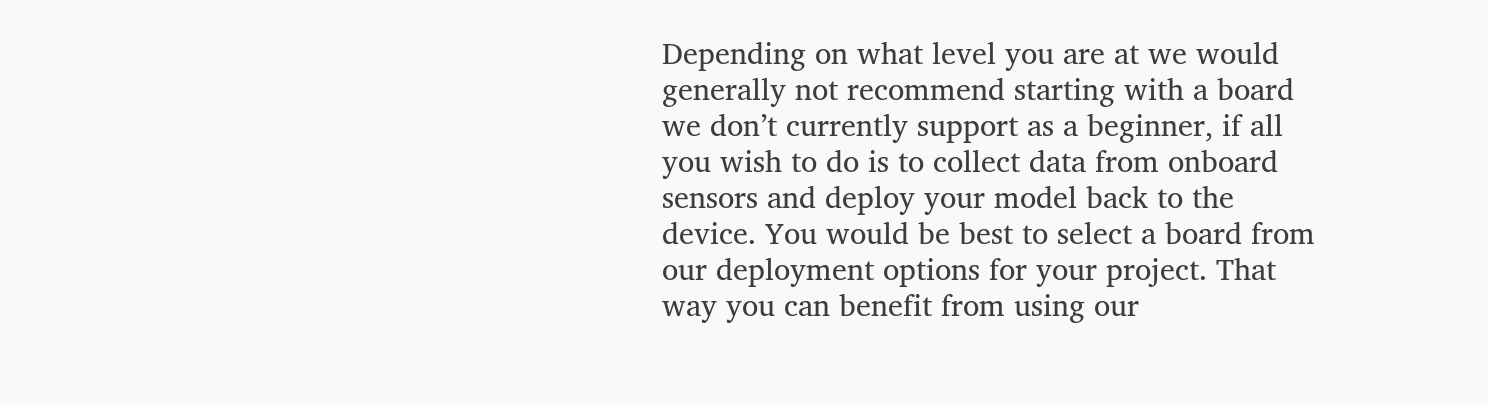Depending on what level you are at we would generally not recommend starting with a board we don’t currently support as a beginner, if all you wish to do is to collect data from onboard sensors and deploy your model back to the device. You would be best to select a board from our deployment options for your project. That way you can benefit from using our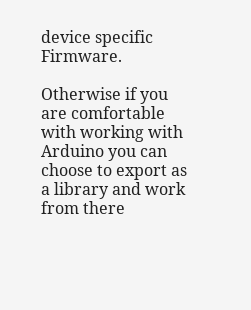device specific Firmware.

Otherwise if you are comfortable with working with Arduino you can choose to export as a library and work from there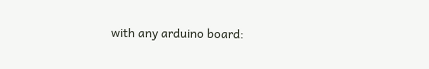with any arduino board: